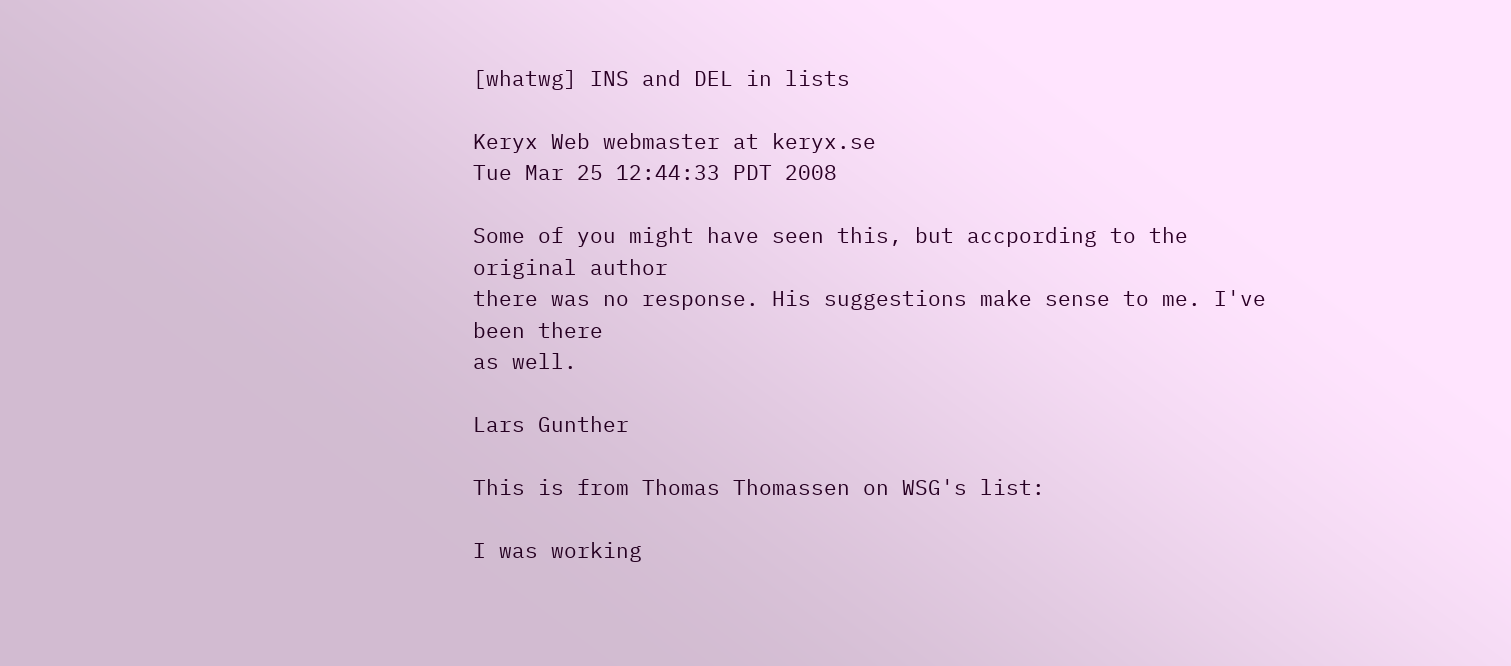[whatwg] INS and DEL in lists

Keryx Web webmaster at keryx.se
Tue Mar 25 12:44:33 PDT 2008

Some of you might have seen this, but accpording to the original author
there was no response. His suggestions make sense to me. I've been there
as well.

Lars Gunther

This is from Thomas Thomassen on WSG's list:

I was working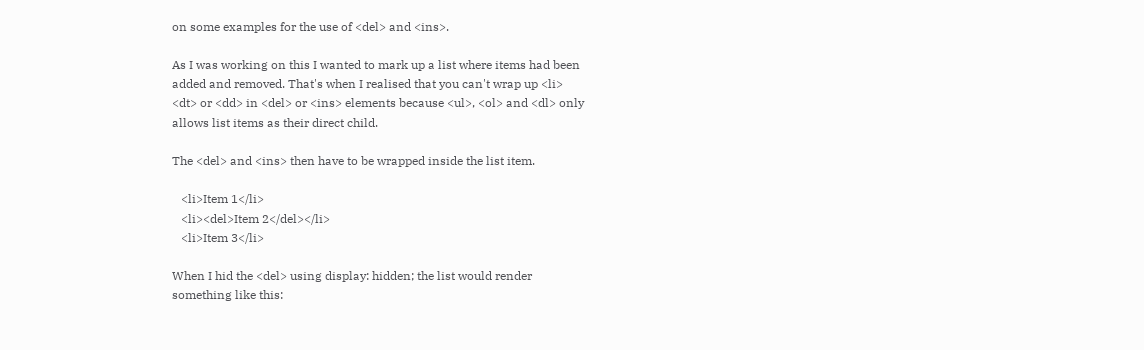on some examples for the use of <del> and <ins>.

As I was working on this I wanted to mark up a list where items had been
added and removed. That's when I realised that you can't wrap up <li>
<dt> or <dd> in <del> or <ins> elements because <ul>, <ol> and <dl> only
allows list items as their direct child.

The <del> and <ins> then have to be wrapped inside the list item.

   <li>Item 1</li>
   <li><del>Item 2</del></li>
   <li>Item 3</li>

When I hid the <del> using display: hidden; the list would render
something like this: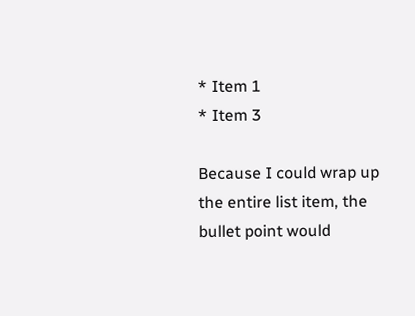* Item 1
* Item 3

Because I could wrap up the entire list item, the bullet point would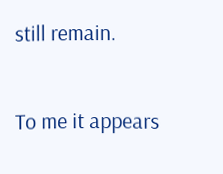still remain.

To me it appears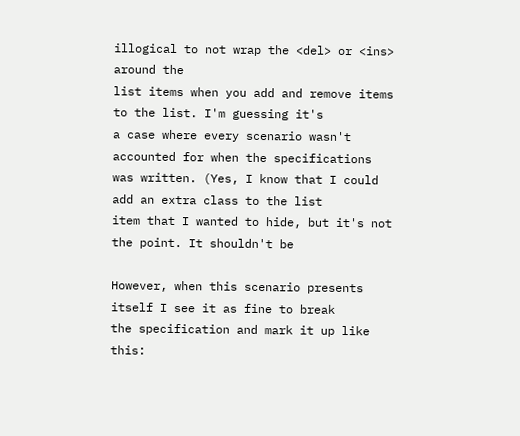illogical to not wrap the <del> or <ins> around the
list items when you add and remove items to the list. I'm guessing it's
a case where every scenario wasn't accounted for when the specifications
was written. (Yes, I know that I could add an extra class to the list
item that I wanted to hide, but it's not the point. It shouldn't be

However, when this scenario presents itself I see it as fine to break
the specification and mark it up like this: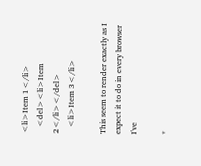<li>Item 1</li>
   <del><li>Item 2</li></del>
   <li>Item 3</li>

This seem to render exactly as I expect it to do in every browser I've

*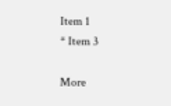Item 1
* Item 3

More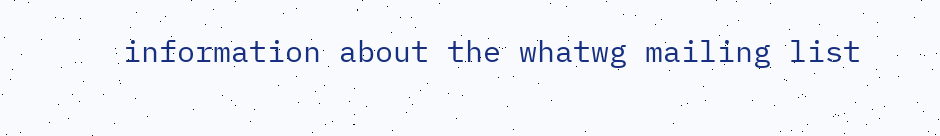information about the whatwg mailing list